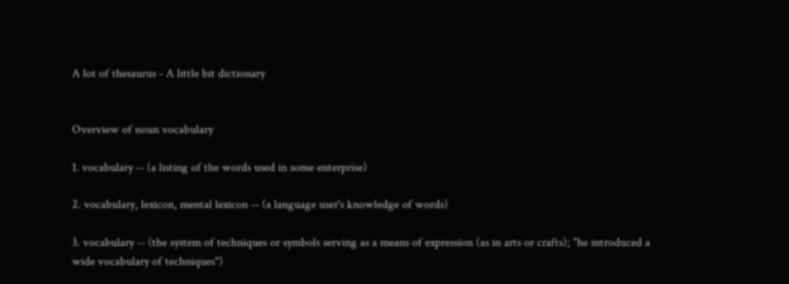A lot of thesaurus - A little bit dictionary


Overview of noun vocabulary

1. vocabulary -- (a listing of the words used in some enterprise)

2. vocabulary, lexicon, mental lexicon -- (a language user's knowledge of words)

3. vocabulary -- (the system of techniques or symbols serving as a means of expression (as in arts or crafts); "he introduced a wide vocabulary of techniques")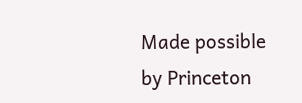Made possible by Princeton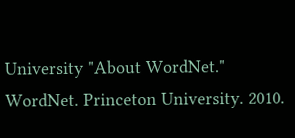University "About WordNet." WordNet. Princeton University. 2010.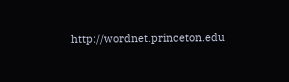http://wordnet.princeton.edu